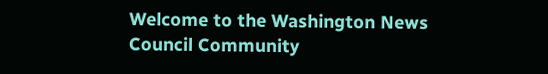Welcome to the Washington News Council Community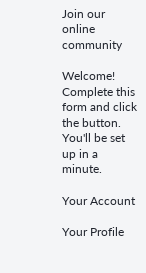Join our online community

Welcome! Complete this form and click the button. You'll be set up in a minute.

Your Account

Your Profile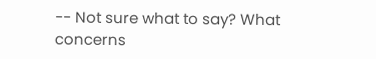-- Not sure what to say? What concerns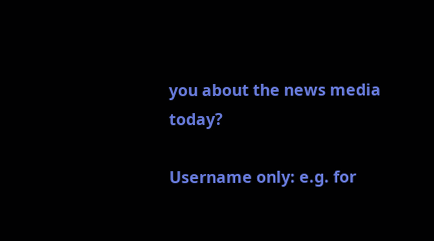you about the news media today?

Username only: e.g. for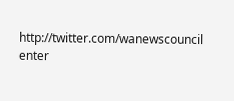http://twitter.com/wanewscouncil enter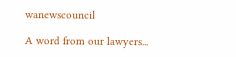wanewscouncil

A word from our lawyers...